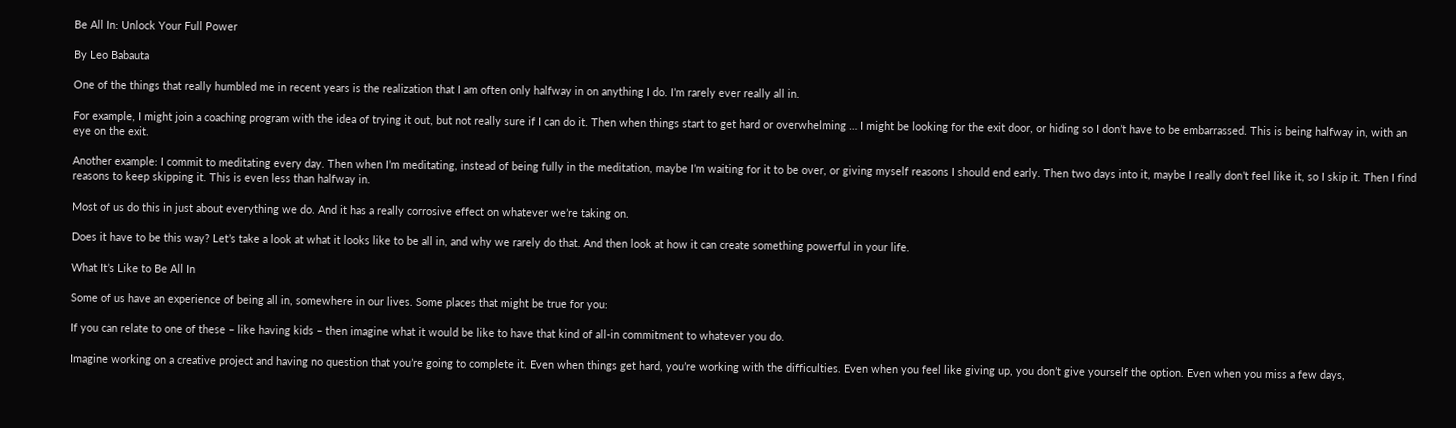Be All In: Unlock Your Full Power

By Leo Babauta

One of the things that really humbled me in recent years is the realization that I am often only halfway in on anything I do. I’m rarely ever really all in.

For example, I might join a coaching program with the idea of trying it out, but not really sure if I can do it. Then when things start to get hard or overwhelming … I might be looking for the exit door, or hiding so I don’t have to be embarrassed. This is being halfway in, with an eye on the exit.

Another example: I commit to meditating every day. Then when I’m meditating, instead of being fully in the meditation, maybe I’m waiting for it to be over, or giving myself reasons I should end early. Then two days into it, maybe I really don’t feel like it, so I skip it. Then I find reasons to keep skipping it. This is even less than halfway in.

Most of us do this in just about everything we do. And it has a really corrosive effect on whatever we’re taking on.

Does it have to be this way? Let’s take a look at what it looks like to be all in, and why we rarely do that. And then look at how it can create something powerful in your life.

What It’s Like to Be All In

Some of us have an experience of being all in, somewhere in our lives. Some places that might be true for you:

If you can relate to one of these – like having kids – then imagine what it would be like to have that kind of all-in commitment to whatever you do.

Imagine working on a creative project and having no question that you’re going to complete it. Even when things get hard, you’re working with the difficulties. Even when you feel like giving up, you don’t give yourself the option. Even when you miss a few days,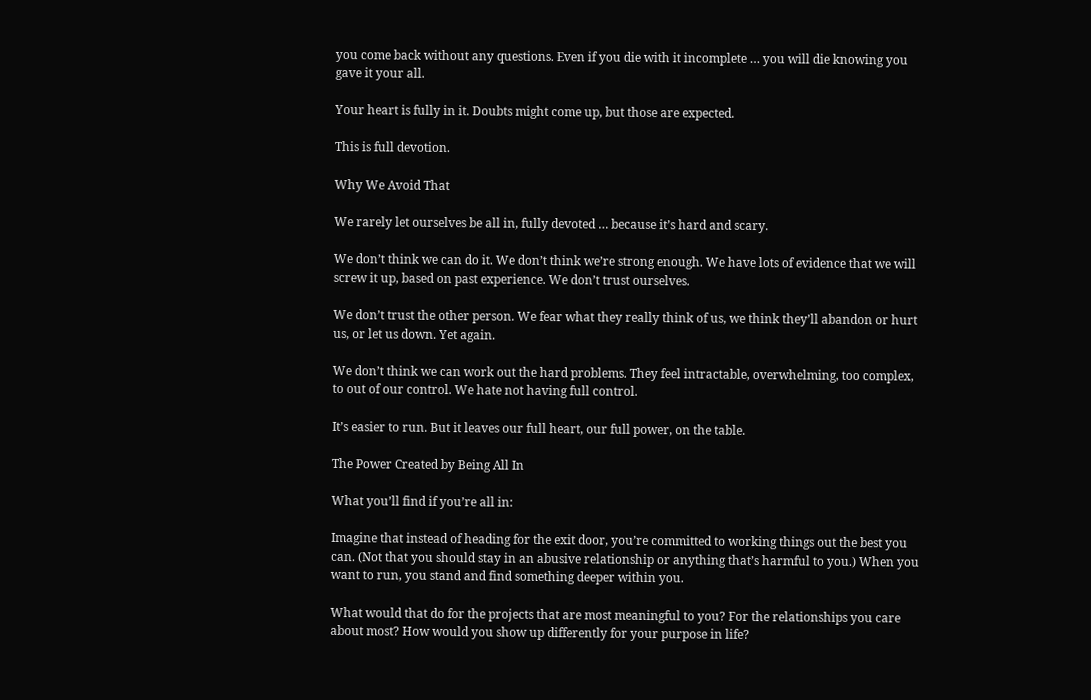you come back without any questions. Even if you die with it incomplete … you will die knowing you gave it your all.

Your heart is fully in it. Doubts might come up, but those are expected.

This is full devotion.

Why We Avoid That

We rarely let ourselves be all in, fully devoted … because it’s hard and scary.

We don’t think we can do it. We don’t think we’re strong enough. We have lots of evidence that we will screw it up, based on past experience. We don’t trust ourselves.

We don’t trust the other person. We fear what they really think of us, we think they’ll abandon or hurt us, or let us down. Yet again.

We don’t think we can work out the hard problems. They feel intractable, overwhelming, too complex, to out of our control. We hate not having full control.

It’s easier to run. But it leaves our full heart, our full power, on the table.

The Power Created by Being All In

What you’ll find if you’re all in:

Imagine that instead of heading for the exit door, you’re committed to working things out the best you can. (Not that you should stay in an abusive relationship or anything that’s harmful to you.) When you want to run, you stand and find something deeper within you.

What would that do for the projects that are most meaningful to you? For the relationships you care about most? How would you show up differently for your purpose in life?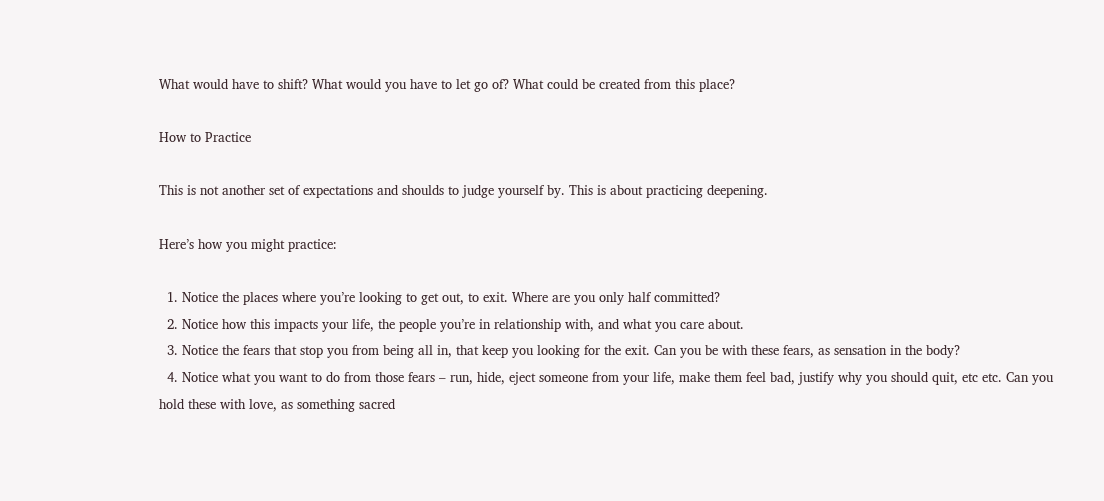What would have to shift? What would you have to let go of? What could be created from this place?

How to Practice

This is not another set of expectations and shoulds to judge yourself by. This is about practicing deepening.

Here’s how you might practice:

  1. Notice the places where you’re looking to get out, to exit. Where are you only half committed?
  2. Notice how this impacts your life, the people you’re in relationship with, and what you care about.
  3. Notice the fears that stop you from being all in, that keep you looking for the exit. Can you be with these fears, as sensation in the body?
  4. Notice what you want to do from those fears – run, hide, eject someone from your life, make them feel bad, justify why you should quit, etc etc. Can you hold these with love, as something sacred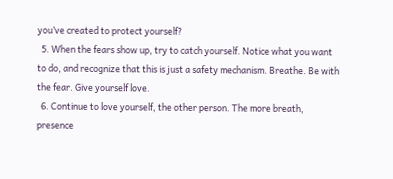you’ve created to protect yourself?
  5. When the fears show up, try to catch yourself. Notice what you want to do, and recognize that this is just a safety mechanism. Breathe. Be with the fear. Give yourself love.
  6. Continue to love yourself, the other person. The more breath, presence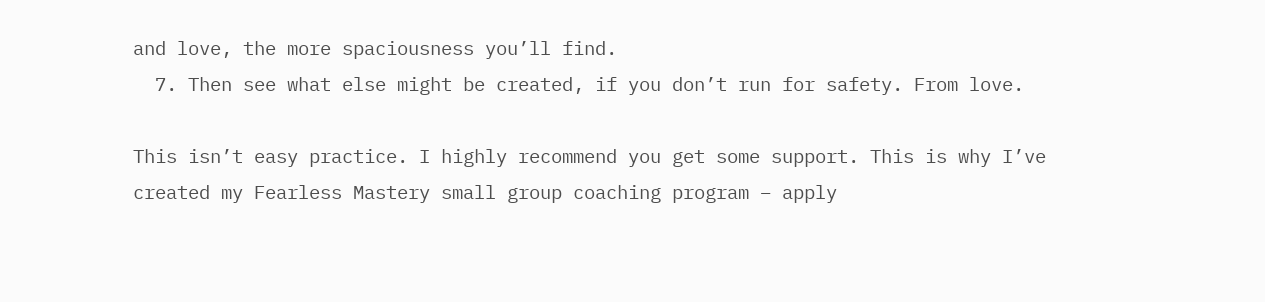and love, the more spaciousness you’ll find.
  7. Then see what else might be created, if you don’t run for safety. From love.

This isn’t easy practice. I highly recommend you get some support. This is why I’ve created my Fearless Mastery small group coaching program – apply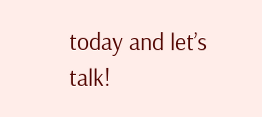today and let’s talk!